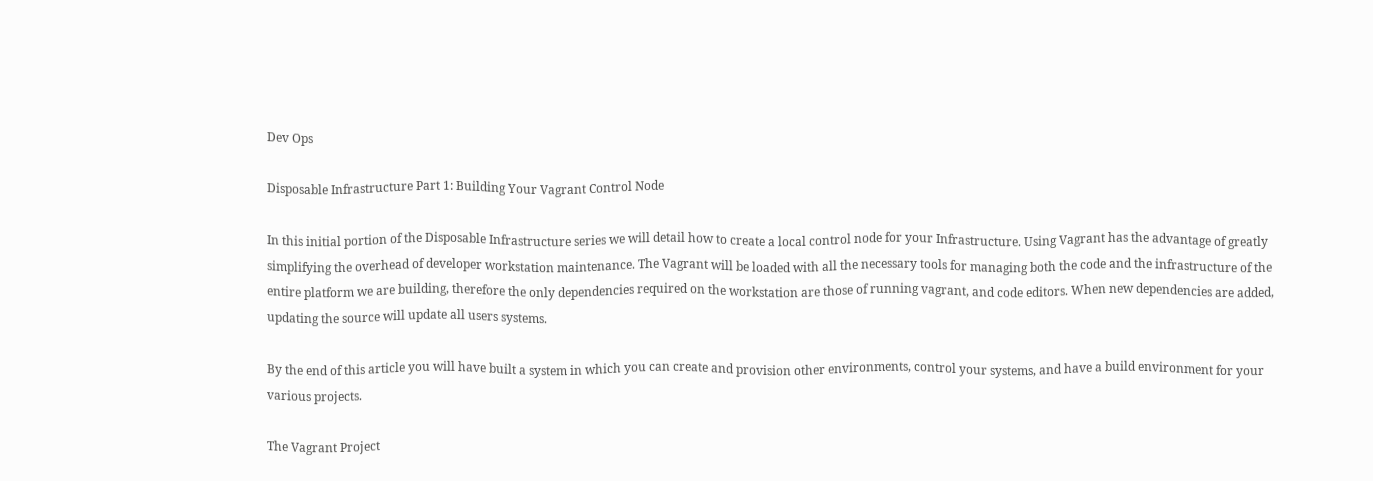Dev Ops

Disposable Infrastructure Part 1: Building Your Vagrant Control Node

In this initial portion of the Disposable Infrastructure series we will detail how to create a local control node for your Infrastructure. Using Vagrant has the advantage of greatly simplifying the overhead of developer workstation maintenance. The Vagrant will be loaded with all the necessary tools for managing both the code and the infrastructure of the entire platform we are building, therefore the only dependencies required on the workstation are those of running vagrant, and code editors. When new dependencies are added, updating the source will update all users systems.

By the end of this article you will have built a system in which you can create and provision other environments, control your systems, and have a build environment for your various projects.

The Vagrant Project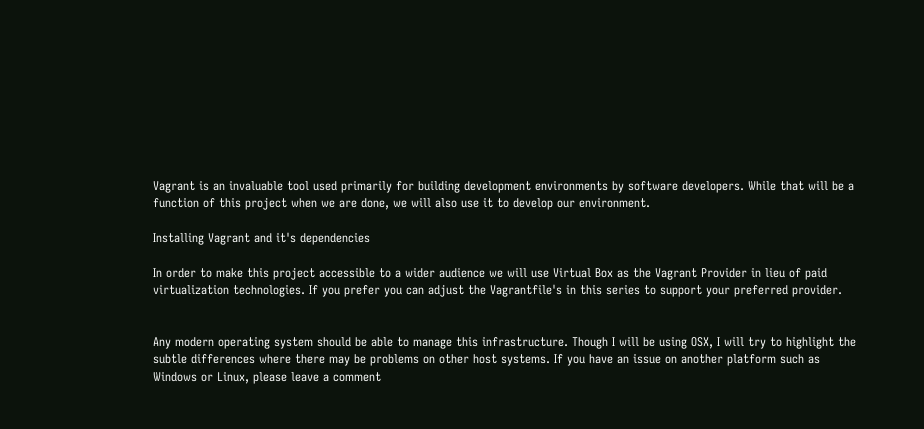Vagrant is an invaluable tool used primarily for building development environments by software developers. While that will be a function of this project when we are done, we will also use it to develop our environment.

Installing Vagrant and it's dependencies

In order to make this project accessible to a wider audience we will use Virtual Box as the Vagrant Provider in lieu of paid virtualization technologies. If you prefer you can adjust the Vagrantfile's in this series to support your preferred provider.


Any modern operating system should be able to manage this infrastructure. Though I will be using OSX, I will try to highlight the subtle differences where there may be problems on other host systems. If you have an issue on another platform such as Windows or Linux, please leave a comment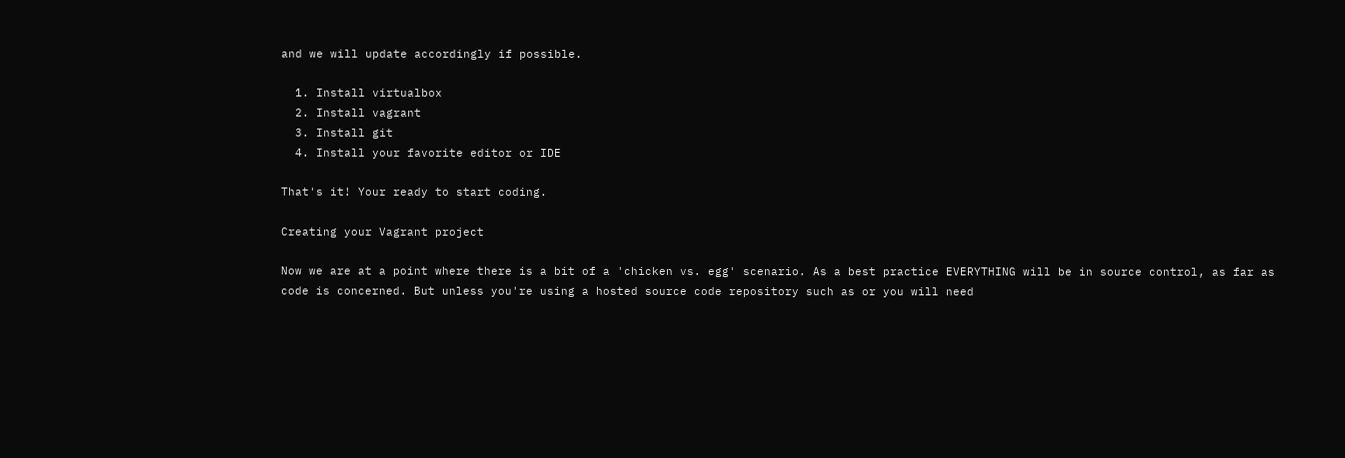and we will update accordingly if possible.

  1. Install virtualbox
  2. Install vagrant
  3. Install git
  4. Install your favorite editor or IDE

That's it! Your ready to start coding.

Creating your Vagrant project

Now we are at a point where there is a bit of a 'chicken vs. egg' scenario. As a best practice EVERYTHING will be in source control, as far as code is concerned. But unless you're using a hosted source code repository such as or you will need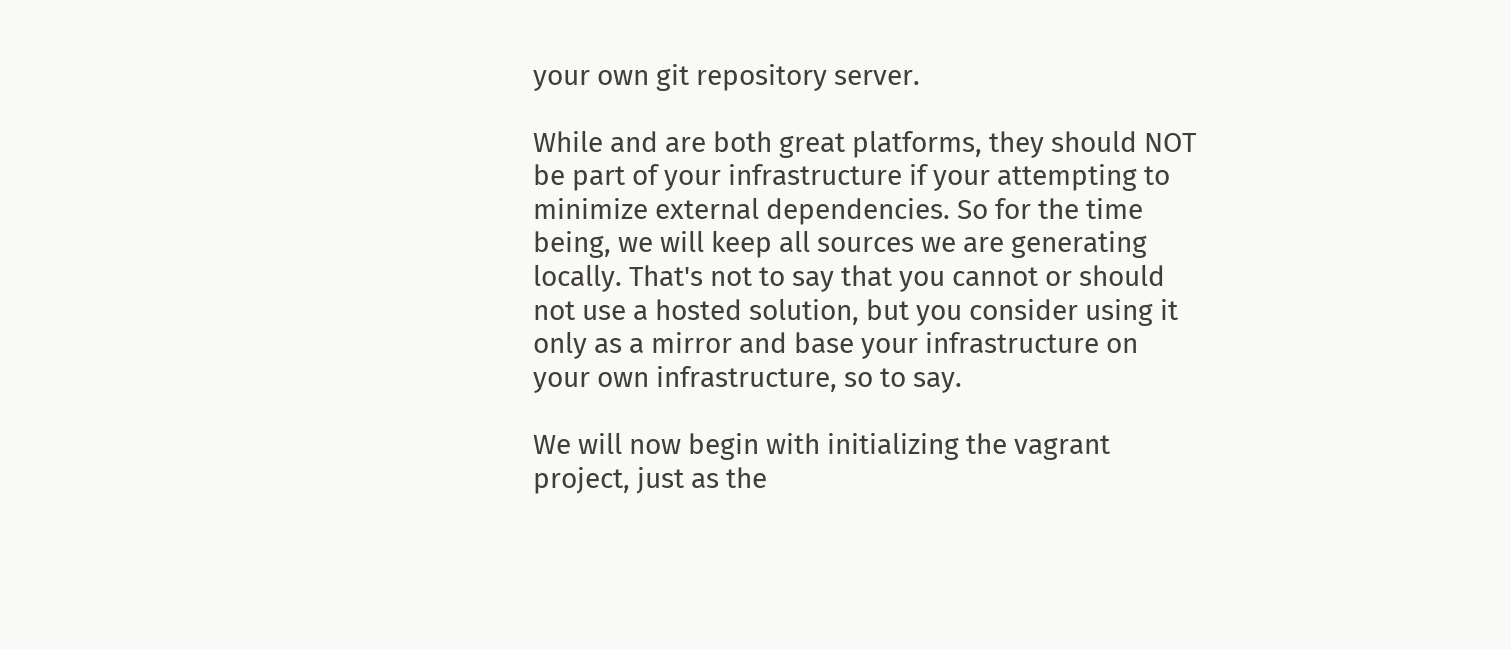your own git repository server.

While and are both great platforms, they should NOT be part of your infrastructure if your attempting to minimize external dependencies. So for the time being, we will keep all sources we are generating locally. That's not to say that you cannot or should not use a hosted solution, but you consider using it only as a mirror and base your infrastructure on your own infrastructure, so to say.

We will now begin with initializing the vagrant project, just as the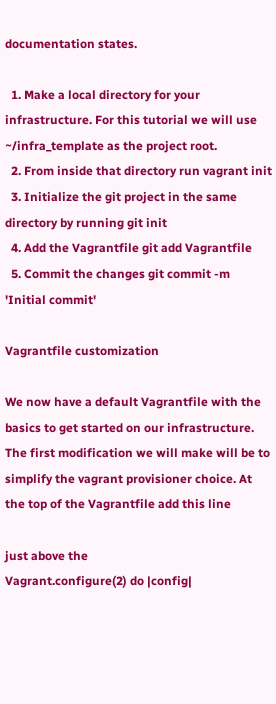documentation states.

  1. Make a local directory for your infrastructure. For this tutorial we will use ~/infra_template as the project root.
  2. From inside that directory run vagrant init
  3. Initialize the git project in the same directory by running git init
  4. Add the Vagrantfile git add Vagrantfile
  5. Commit the changes git commit -m 'Initial commit'

Vagrantfile customization

We now have a default Vagrantfile with the basics to get started on our infrastructure. The first modification we will make will be to simplify the vagrant provisioner choice. At the top of the Vagrantfile add this line

just above the
Vagrant.configure(2) do |config|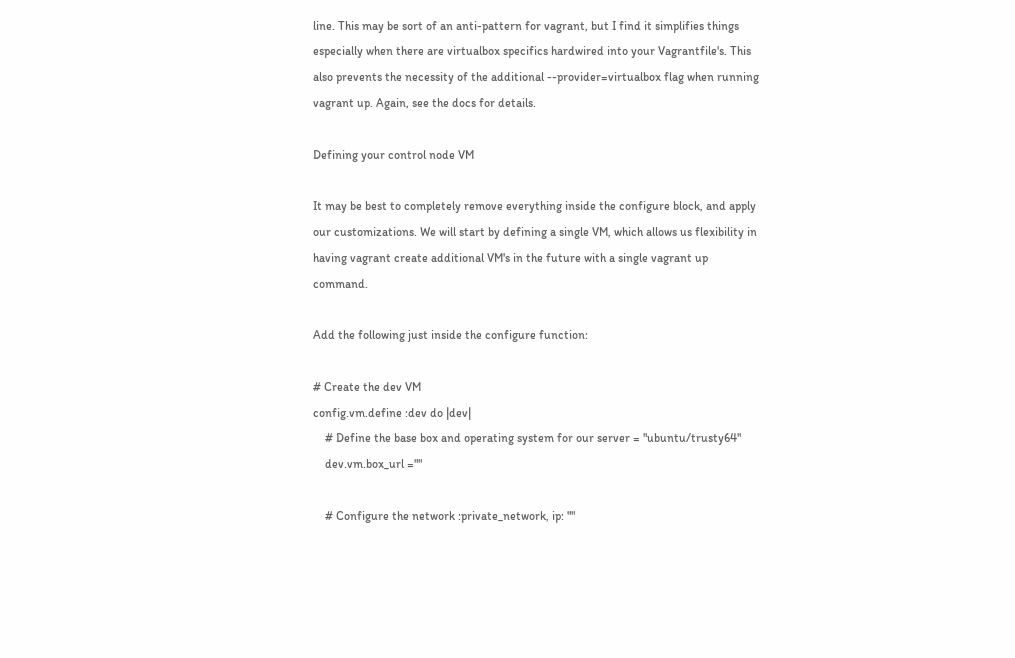line. This may be sort of an anti-pattern for vagrant, but I find it simplifies things especially when there are virtualbox specifics hardwired into your Vagrantfile's. This also prevents the necessity of the additional --provider=virtualbox flag when running vagrant up. Again, see the docs for details.

Defining your control node VM

It may be best to completely remove everything inside the configure block, and apply our customizations. We will start by defining a single VM, which allows us flexibility in having vagrant create additional VM's in the future with a single vagrant up command.

Add the following just inside the configure function:

# Create the dev VM
config.vm.define :dev do |dev|
    # Define the base box and operating system for our server = "ubuntu/trusty64"
    dev.vm.box_url =""

    # Configure the network :private_network, ip: ""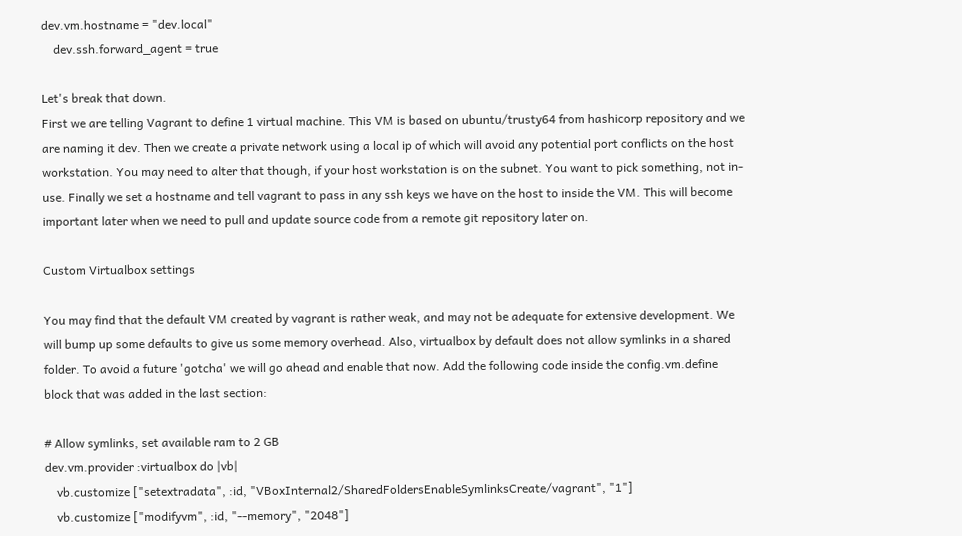dev.vm.hostname = "dev.local"
    dev.ssh.forward_agent = true

Let's break that down.
First we are telling Vagrant to define 1 virtual machine. This VM is based on ubuntu/trusty64 from hashicorp repository and we are naming it dev. Then we create a private network using a local ip of which will avoid any potential port conflicts on the host workstation. You may need to alter that though, if your host workstation is on the subnet. You want to pick something, not in-use. Finally we set a hostname and tell vagrant to pass in any ssh keys we have on the host to inside the VM. This will become important later when we need to pull and update source code from a remote git repository later on.

Custom Virtualbox settings

You may find that the default VM created by vagrant is rather weak, and may not be adequate for extensive development. We will bump up some defaults to give us some memory overhead. Also, virtualbox by default does not allow symlinks in a shared folder. To avoid a future 'gotcha' we will go ahead and enable that now. Add the following code inside the config.vm.define block that was added in the last section:

# Allow symlinks, set available ram to 2 GB
dev.vm.provider :virtualbox do |vb|
    vb.customize ["setextradata", :id, "VBoxInternal2/SharedFoldersEnableSymlinksCreate/vagrant", "1"]
    vb.customize ["modifyvm", :id, "--memory", "2048"]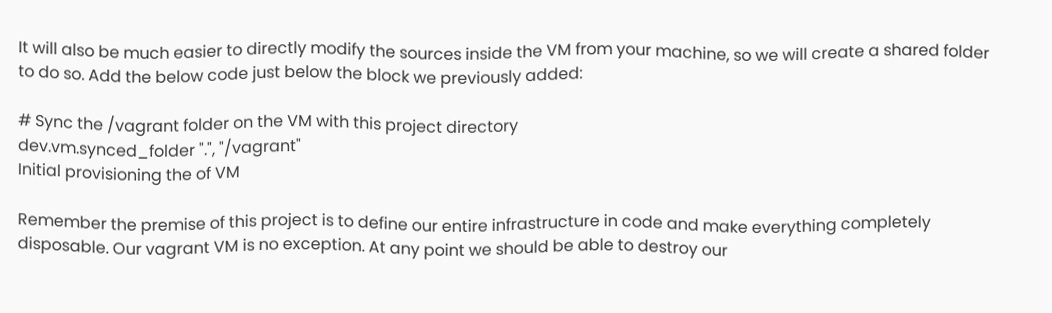It will also be much easier to directly modify the sources inside the VM from your machine, so we will create a shared folder to do so. Add the below code just below the block we previously added:

# Sync the /vagrant folder on the VM with this project directory
dev.vm.synced_folder ".", "/vagrant"
Initial provisioning the of VM

Remember the premise of this project is to define our entire infrastructure in code and make everything completely disposable. Our vagrant VM is no exception. At any point we should be able to destroy our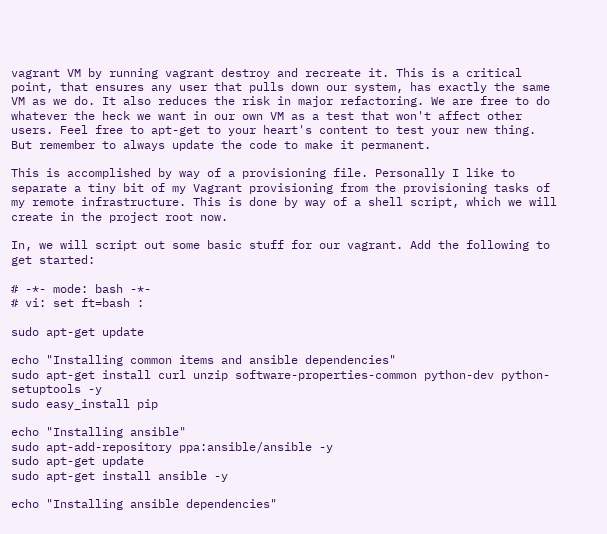vagrant VM by running vagrant destroy and recreate it. This is a critical point, that ensures any user that pulls down our system, has exactly the same VM as we do. It also reduces the risk in major refactoring. We are free to do whatever the heck we want in our own VM as a test that won't affect other users. Feel free to apt-get to your heart's content to test your new thing. But remember to always update the code to make it permanent.

This is accomplished by way of a provisioning file. Personally I like to separate a tiny bit of my Vagrant provisioning from the provisioning tasks of my remote infrastructure. This is done by way of a shell script, which we will create in the project root now.

In, we will script out some basic stuff for our vagrant. Add the following to get started:

# -*- mode: bash -*-
# vi: set ft=bash :

sudo apt-get update

echo "Installing common items and ansible dependencies"
sudo apt-get install curl unzip software-properties-common python-dev python-setuptools -y
sudo easy_install pip

echo "Installing ansible"
sudo apt-add-repository ppa:ansible/ansible -y
sudo apt-get update
sudo apt-get install ansible -y

echo "Installing ansible dependencies"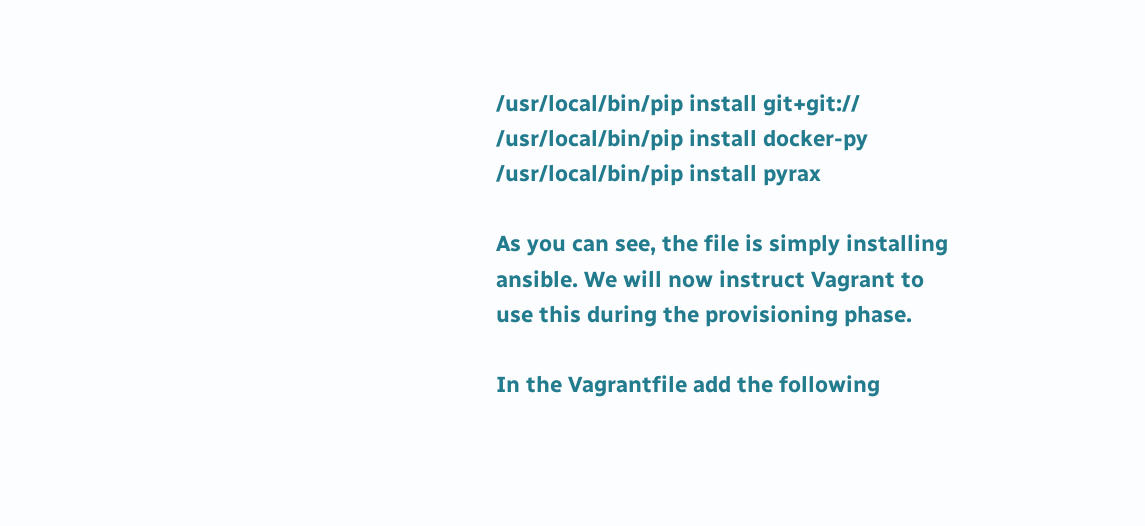/usr/local/bin/pip install git+git://
/usr/local/bin/pip install docker-py
/usr/local/bin/pip install pyrax

As you can see, the file is simply installing ansible. We will now instruct Vagrant to use this during the provisioning phase.

In the Vagrantfile add the following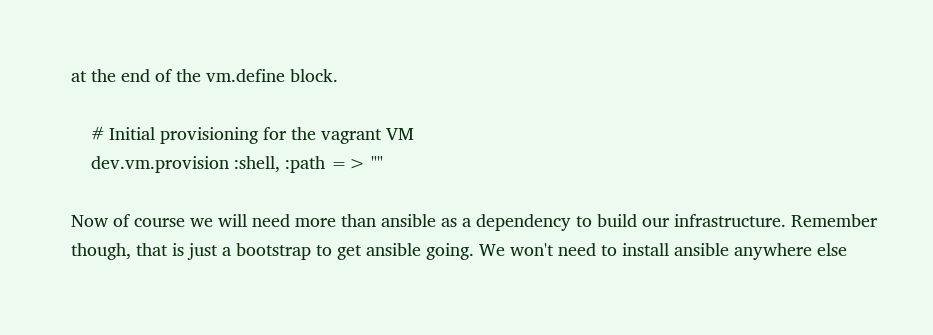at the end of the vm.define block.

    # Initial provisioning for the vagrant VM
    dev.vm.provision :shell, :path => ""

Now of course we will need more than ansible as a dependency to build our infrastructure. Remember though, that is just a bootstrap to get ansible going. We won't need to install ansible anywhere else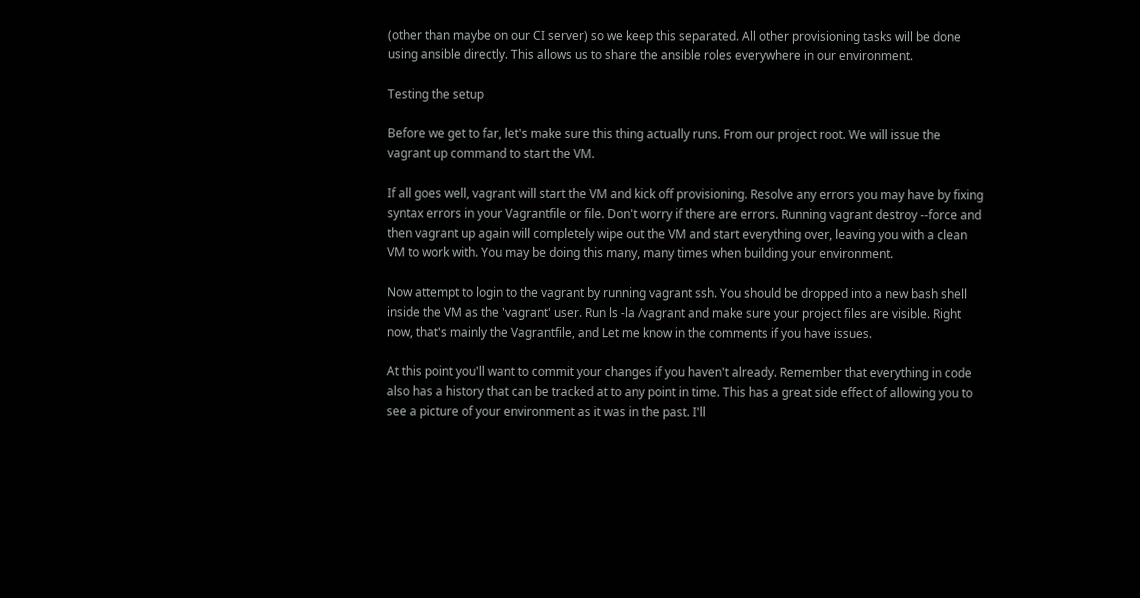(other than maybe on our CI server) so we keep this separated. All other provisioning tasks will be done using ansible directly. This allows us to share the ansible roles everywhere in our environment.

Testing the setup

Before we get to far, let's make sure this thing actually runs. From our project root. We will issue the vagrant up command to start the VM.

If all goes well, vagrant will start the VM and kick off provisioning. Resolve any errors you may have by fixing syntax errors in your Vagrantfile or file. Don't worry if there are errors. Running vagrant destroy --force and then vagrant up again will completely wipe out the VM and start everything over, leaving you with a clean VM to work with. You may be doing this many, many times when building your environment.

Now attempt to login to the vagrant by running vagrant ssh. You should be dropped into a new bash shell inside the VM as the 'vagrant' user. Run ls -la /vagrant and make sure your project files are visible. Right now, that's mainly the Vagrantfile, and Let me know in the comments if you have issues.

At this point you'll want to commit your changes if you haven't already. Remember that everything in code also has a history that can be tracked at to any point in time. This has a great side effect of allowing you to see a picture of your environment as it was in the past. I'll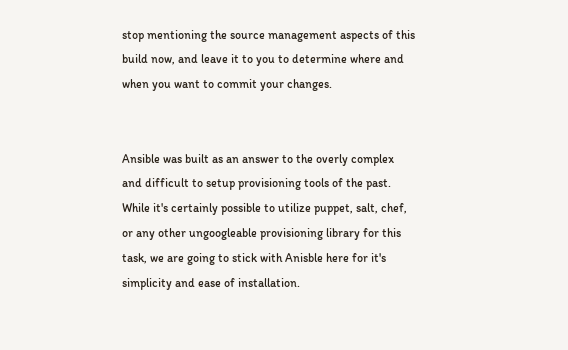stop mentioning the source management aspects of this build now, and leave it to you to determine where and when you want to commit your changes.


Ansible was built as an answer to the overly complex and difficult to setup provisioning tools of the past. While it's certainly possible to utilize puppet, salt, chef, or any other ungoogleable provisioning library for this task, we are going to stick with Anisble here for it's simplicity and ease of installation.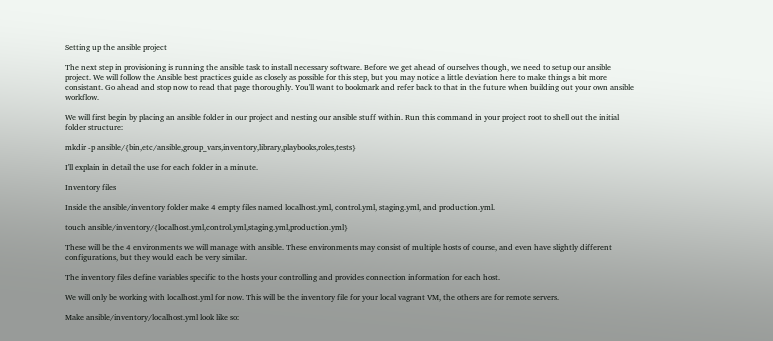Setting up the ansible project

The next step in provisioning is running the ansible task to install necessary software. Before we get ahead of ourselves though, we need to setup our ansible project. We will follow the Ansible best practices guide as closely as possible for this step, but you may notice a little deviation here to make things a bit more consistant. Go ahead and stop now to read that page thoroughly. You'll want to bookmark and refer back to that in the future when building out your own ansible workflow.

We will first begin by placing an ansible folder in our project and nesting our ansible stuff within. Run this command in your project root to shell out the initial folder structure:

mkdir -p ansible/{bin,etc/ansible,group_vars,inventory,library,playbooks,roles,tests}

I'll explain in detail the use for each folder in a minute.

Inventory files

Inside the ansible/inventory folder make 4 empty files named localhost.yml, control.yml, staging.yml, and production.yml.

touch ansible/inventory/{localhost.yml,control.yml,staging.yml,production.yml}

These will be the 4 environments we will manage with ansible. These environments may consist of multiple hosts of course, and even have slightly different configurations, but they would each be very similar.

The inventory files define variables specific to the hosts your controlling and provides connection information for each host.

We will only be working with localhost.yml for now. This will be the inventory file for your local vagrant VM, the others are for remote servers.

Make ansible/inventory/localhost.yml look like so: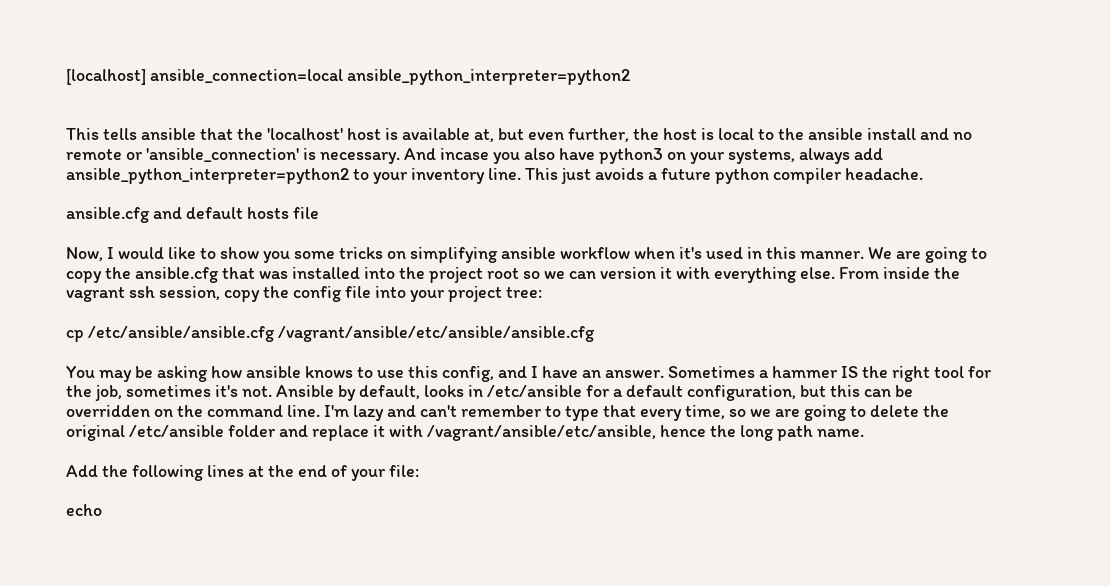[localhost] ansible_connection=local ansible_python_interpreter=python2


This tells ansible that the 'localhost' host is available at, but even further, the host is local to the ansible install and no remote or 'ansible_connection' is necessary. And incase you also have python3 on your systems, always add ansible_python_interpreter=python2 to your inventory line. This just avoids a future python compiler headache.

ansible.cfg and default hosts file

Now, I would like to show you some tricks on simplifying ansible workflow when it's used in this manner. We are going to copy the ansible.cfg that was installed into the project root so we can version it with everything else. From inside the vagrant ssh session, copy the config file into your project tree:

cp /etc/ansible/ansible.cfg /vagrant/ansible/etc/ansible/ansible.cfg

You may be asking how ansible knows to use this config, and I have an answer. Sometimes a hammer IS the right tool for the job, sometimes it's not. Ansible by default, looks in /etc/ansible for a default configuration, but this can be overridden on the command line. I'm lazy and can't remember to type that every time, so we are going to delete the original /etc/ansible folder and replace it with /vagrant/ansible/etc/ansible, hence the long path name.

Add the following lines at the end of your file:

echo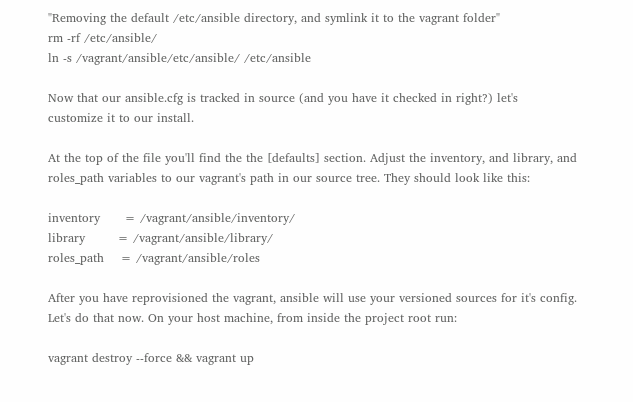"Removing the default /etc/ansible directory, and symlink it to the vagrant folder"
rm -rf /etc/ansible/
ln -s /vagrant/ansible/etc/ansible/ /etc/ansible

Now that our ansible.cfg is tracked in source (and you have it checked in right?) let's
customize it to our install.

At the top of the file you'll find the the [defaults] section. Adjust the inventory, and library, and roles_path variables to our vagrant's path in our source tree. They should look like this:

inventory      = /vagrant/ansible/inventory/
library        = /vagrant/ansible/library/
roles_path    = /vagrant/ansible/roles

After you have reprovisioned the vagrant, ansible will use your versioned sources for it's config. Let's do that now. On your host machine, from inside the project root run:

vagrant destroy --force && vagrant up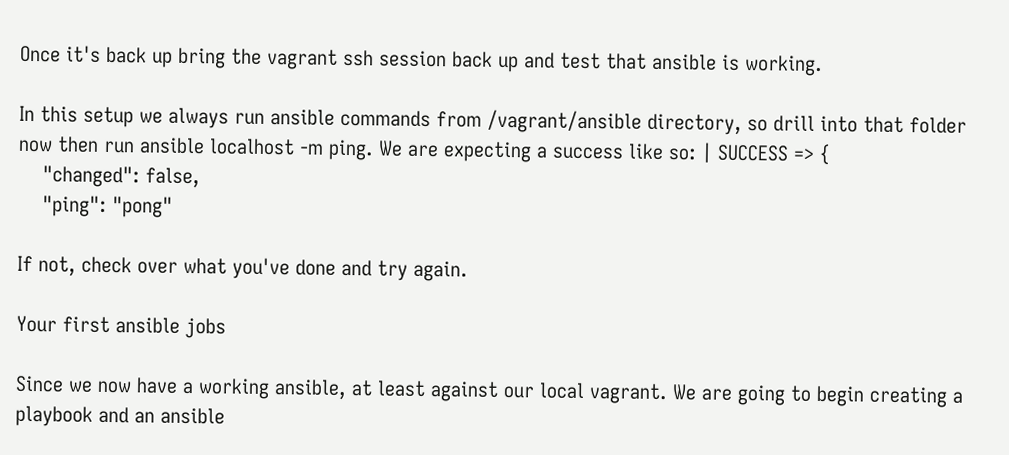Once it's back up bring the vagrant ssh session back up and test that ansible is working.

In this setup we always run ansible commands from /vagrant/ansible directory, so drill into that folder now then run ansible localhost -m ping. We are expecting a success like so: | SUCCESS => {
    "changed": false,
    "ping": "pong"

If not, check over what you've done and try again.

Your first ansible jobs

Since we now have a working ansible, at least against our local vagrant. We are going to begin creating a playbook and an ansible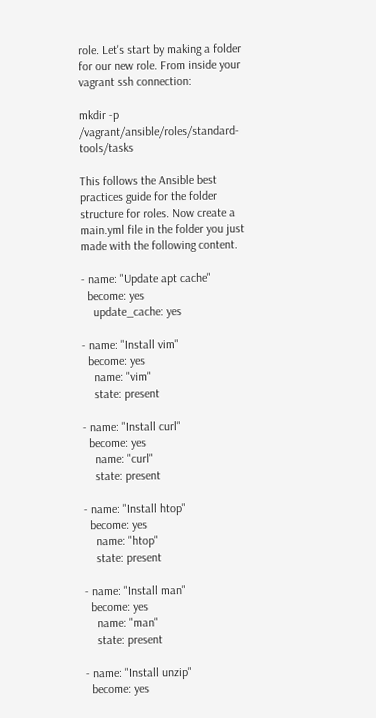role. Let's start by making a folder for our new role. From inside your vagrant ssh connection:

mkdir -p /vagrant/ansible/roles/standard-tools/tasks

This follows the Ansible best practices guide for the folder structure for roles. Now create a main.yml file in the folder you just made with the following content.

- name: "Update apt cache"
  become: yes
    update_cache: yes

- name: "Install vim"
  become: yes
    name: "vim"
    state: present

- name: "Install curl"
  become: yes
    name: "curl"
    state: present

- name: "Install htop"
  become: yes
    name: "htop"
    state: present

- name: "Install man"
  become: yes
    name: "man"
    state: present

- name: "Install unzip"
  become: yes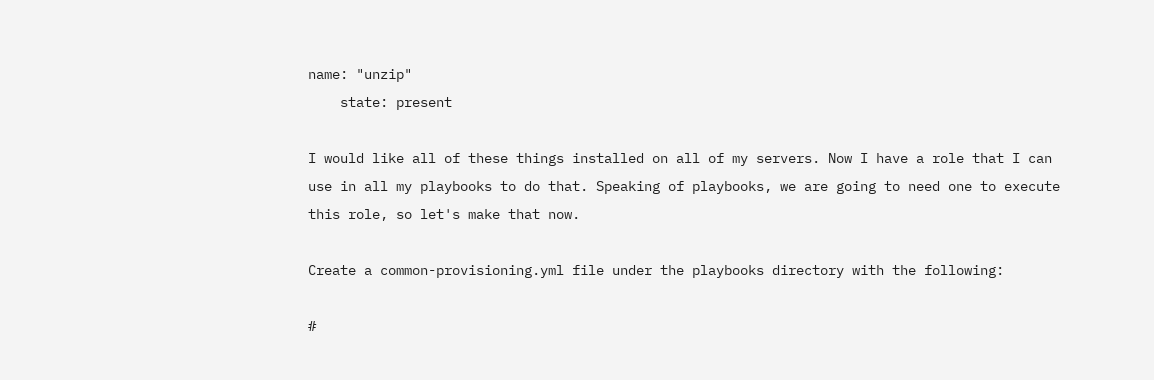name: "unzip"
    state: present

I would like all of these things installed on all of my servers. Now I have a role that I can use in all my playbooks to do that. Speaking of playbooks, we are going to need one to execute this role, so let's make that now.

Create a common-provisioning.yml file under the playbooks directory with the following:

#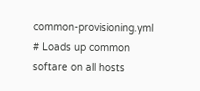common-provisioning.yml
# Loads up common softare on all hosts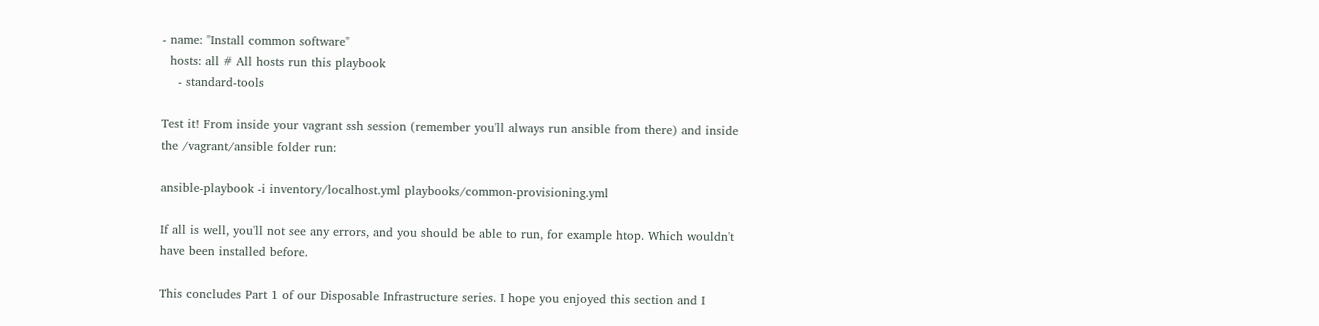- name: "Install common software"
  hosts: all # All hosts run this playbook
    - standard-tools

Test it! From inside your vagrant ssh session (remember you'll always run ansible from there) and inside the /vagrant/ansible folder run:

ansible-playbook -i inventory/localhost.yml playbooks/common-provisioning.yml

If all is well, you'll not see any errors, and you should be able to run, for example htop. Which wouldn't have been installed before.

This concludes Part 1 of our Disposable Infrastructure series. I hope you enjoyed this section and I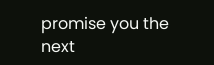promise you the next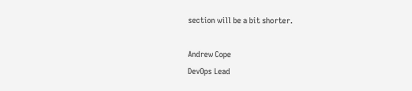section will be a bit shorter.

Andrew Cope
DevOps Lead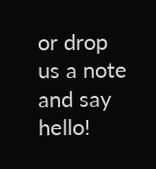or drop us a note and say hello!